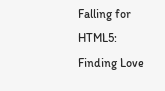Falling for HTML5: Finding Love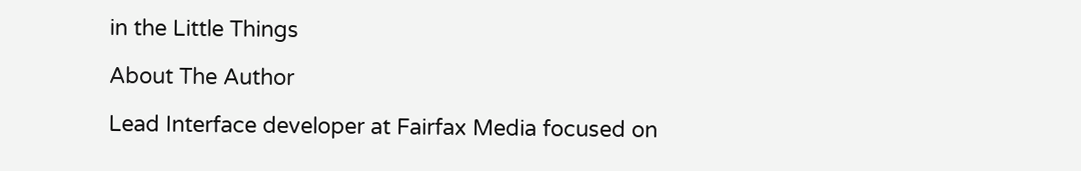in the Little Things

About The Author

Lead Interface developer at Fairfax Media focused on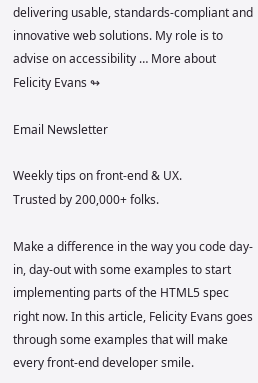delivering usable, standards-compliant and innovative web solutions. My role is to advise on accessibility … More about Felicity Evans ↬

Email Newsletter

Weekly tips on front-end & UX.
Trusted by 200,000+ folks.

Make a difference in the way you code day-in, day-out with some examples to start implementing parts of the HTML5 spec right now. In this article, Felicity Evans goes through some examples that will make every front-end developer smile.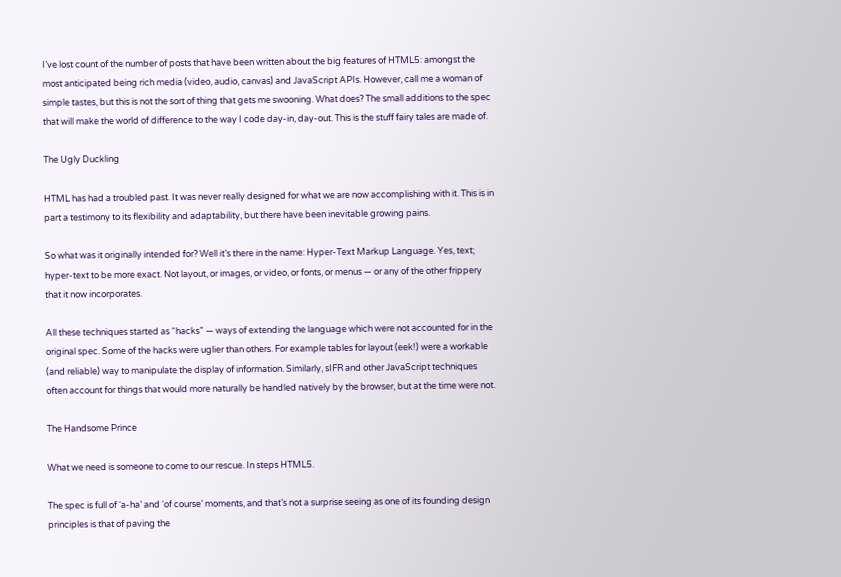I’ve lost count of the number of posts that have been written about the big features of HTML5: amongst the most anticipated being rich media (video, audio, canvas) and JavaScript APIs. However, call me a woman of simple tastes, but this is not the sort of thing that gets me swooning. What does? The small additions to the spec that will make the world of difference to the way I code day-in, day-out. This is the stuff fairy tales are made of.

The Ugly Duckling

HTML has had a troubled past. It was never really designed for what we are now accomplishing with it. This is in part a testimony to its flexibility and adaptability, but there have been inevitable growing pains.

So what was it originally intended for? Well it’s there in the name: Hyper-Text Markup Language. Yes, text; hyper-text to be more exact. Not layout, or images, or video, or fonts, or menus — or any of the other frippery that it now incorporates.

All these techniques started as “hacks” — ways of extending the language which were not accounted for in the original spec. Some of the hacks were uglier than others. For example tables for layout (eek!) were a workable (and reliable) way to manipulate the display of information. Similarly, sIFR and other JavaScript techniques often account for things that would more naturally be handled natively by the browser, but at the time were not.

The Handsome Prince

What we need is someone to come to our rescue. In steps HTML5.

The spec is full of ‘a-ha’ and ‘of course’ moments, and that’s not a surprise seeing as one of its founding design principles is that of paving the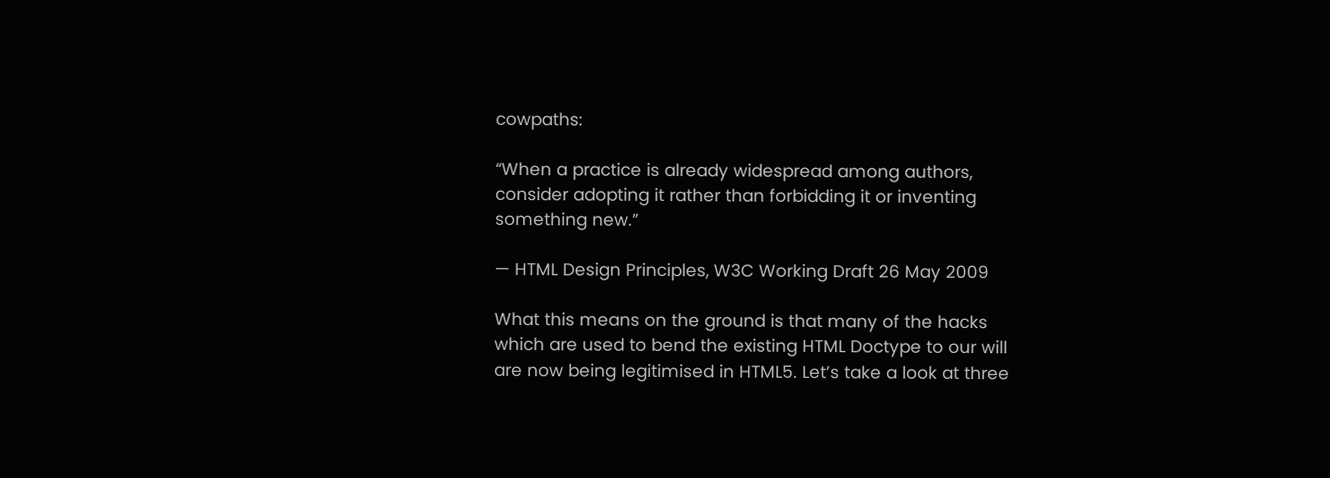cowpaths:

“When a practice is already widespread among authors, consider adopting it rather than forbidding it or inventing something new.”

— HTML Design Principles, W3C Working Draft 26 May 2009

What this means on the ground is that many of the hacks which are used to bend the existing HTML Doctype to our will are now being legitimised in HTML5. Let’s take a look at three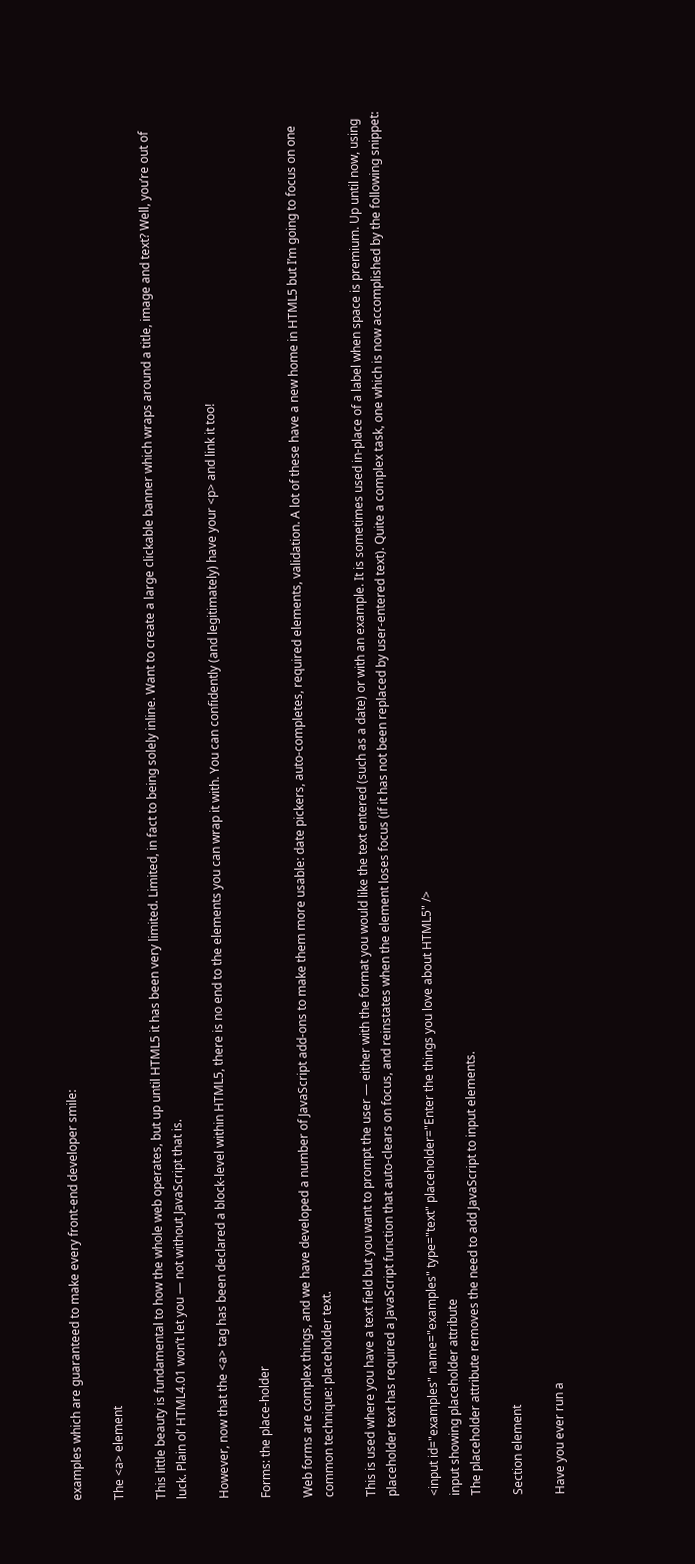examples which are guaranteed to make every front-end developer smile:

The <a> element

This little beauty is fundamental to how the whole web operates, but up until HTML5 it has been very limited. Limited, in fact to being solely inline. Want to create a large clickable banner which wraps around a title, image and text? Well, you’re out of luck. Plain ol’ HTML4.01 won’t let you — not without JavaScript that is.

However, now that the <a> tag has been declared a block-level within HTML5, there is no end to the elements you can wrap it with. You can confidently (and legitimately) have your <p> and link it too!

Forms: the place-holder

Web forms are complex things, and we have developed a number of JavaScript add-ons to make them more usable: date pickers, auto-completes, required elements, validation. A lot of these have a new home in HTML5 but I’m going to focus on one common technique: placeholder text.

This is used where you have a text field but you want to prompt the user — either with the format you would like the text entered (such as a date) or with an example. It is sometimes used in-place of a label when space is premium. Up until now, using placeholder text has required a JavaScript function that auto-clears on focus, and reinstates when the element loses focus (if it has not been replaced by user-entered text). Quite a complex task, one which is now accomplished by the following snippet:

<input id="examples" name="examples" type="text" placeholder="Enter the things you love about HTML5" />
input showing placeholder attribute
The placeholder attribute removes the need to add JavaScript to input elements.

Section element

Have you ever run a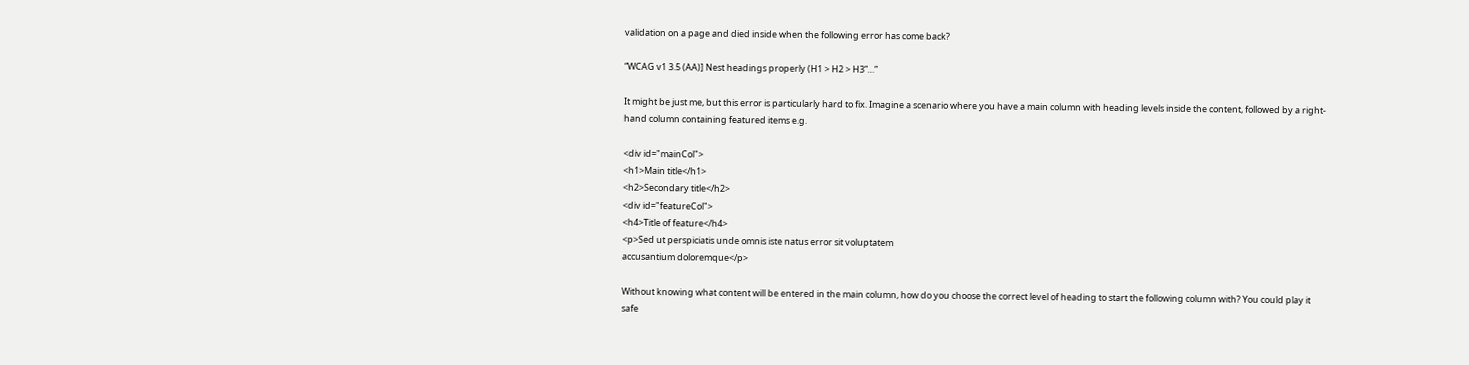validation on a page and died inside when the following error has come back?

“WCAG v1 3.5 (AA)] Nest headings properly (H1 > H2 > H3”…”

It might be just me, but this error is particularly hard to fix. Imagine a scenario where you have a main column with heading levels inside the content, followed by a right-hand column containing featured items e.g.

<div id="mainCol">
<h1>Main title</h1>
<h2>Secondary title</h2>
<div id="featureCol">
<h4>Title of feature</h4>
<p>Sed ut perspiciatis unde omnis iste natus error sit voluptatem
accusantium doloremque</p>

Without knowing what content will be entered in the main column, how do you choose the correct level of heading to start the following column with? You could play it safe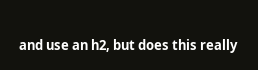and use an h2, but does this really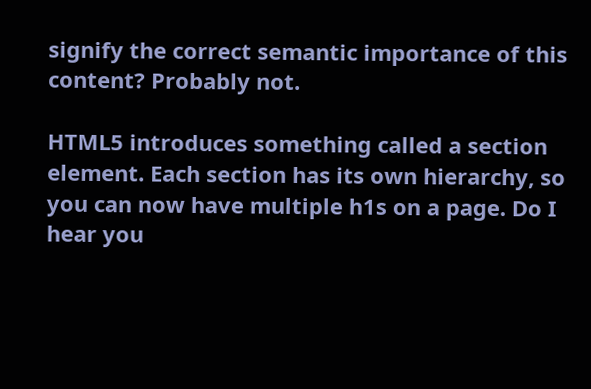signify the correct semantic importance of this content? Probably not.

HTML5 introduces something called a section element. Each section has its own hierarchy, so you can now have multiple h1s on a page. Do I hear you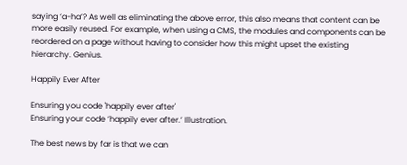saying ‘a-ha’? As well as eliminating the above error, this also means that content can be more easily reused. For example, when using a CMS, the modules and components can be reordered on a page without having to consider how this might upset the existing hierarchy. Genius.

Happily Ever After

Ensuring you code 'happily ever after'
Ensuring your code ‘happily ever after.’ Illustration.

The best news by far is that we can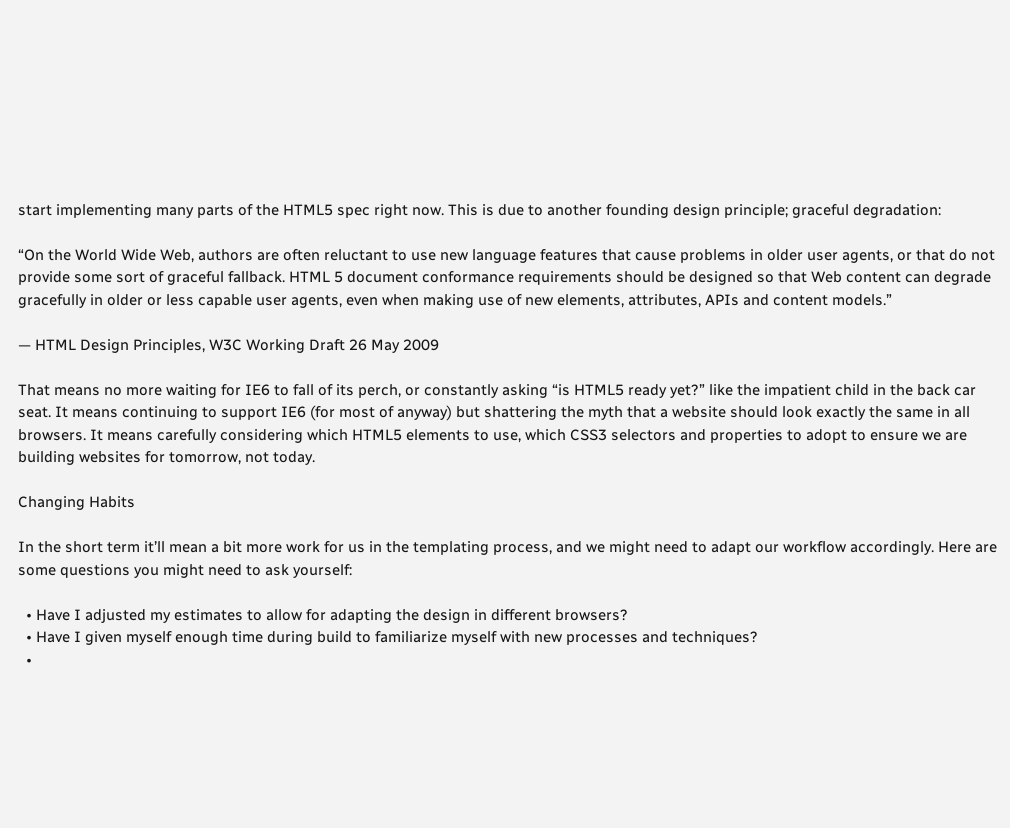start implementing many parts of the HTML5 spec right now. This is due to another founding design principle; graceful degradation:

“On the World Wide Web, authors are often reluctant to use new language features that cause problems in older user agents, or that do not provide some sort of graceful fallback. HTML 5 document conformance requirements should be designed so that Web content can degrade gracefully in older or less capable user agents, even when making use of new elements, attributes, APIs and content models.”

— HTML Design Principles, W3C Working Draft 26 May 2009

That means no more waiting for IE6 to fall of its perch, or constantly asking “is HTML5 ready yet?” like the impatient child in the back car seat. It means continuing to support IE6 (for most of anyway) but shattering the myth that a website should look exactly the same in all browsers. It means carefully considering which HTML5 elements to use, which CSS3 selectors and properties to adopt to ensure we are building websites for tomorrow, not today.

Changing Habits

In the short term it’ll mean a bit more work for us in the templating process, and we might need to adapt our workflow accordingly. Here are some questions you might need to ask yourself:

  • Have I adjusted my estimates to allow for adapting the design in different browsers?
  • Have I given myself enough time during build to familiarize myself with new processes and techniques?
  •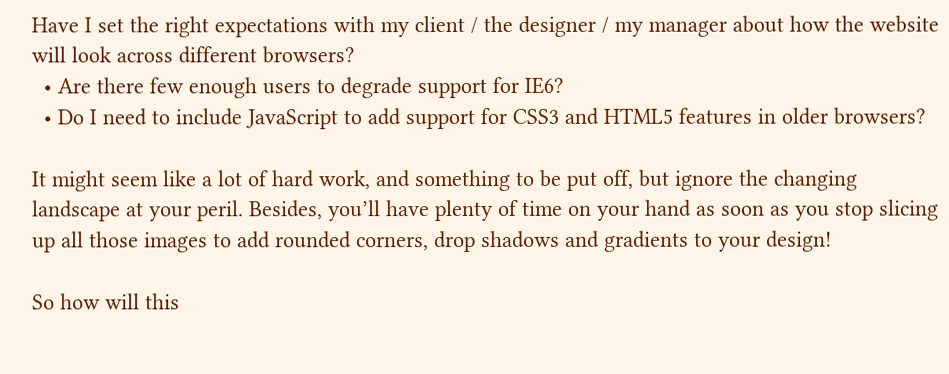Have I set the right expectations with my client / the designer / my manager about how the website will look across different browsers?
  • Are there few enough users to degrade support for IE6?
  • Do I need to include JavaScript to add support for CSS3 and HTML5 features in older browsers?

It might seem like a lot of hard work, and something to be put off, but ignore the changing landscape at your peril. Besides, you’ll have plenty of time on your hand as soon as you stop slicing up all those images to add rounded corners, drop shadows and gradients to your design!

So how will this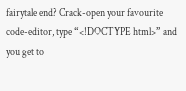fairytale end? Crack-open your favourite code-editor, type “<!DOCTYPE html>” and you get to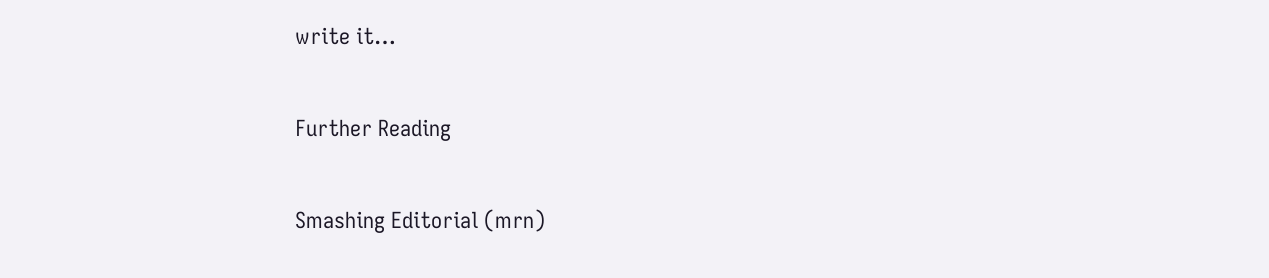write it…

Further Reading

Smashing Editorial (mrn)